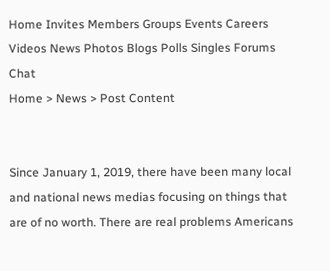Home Invites Members Groups Events Careers Videos News Photos Blogs Polls Singles Forums Chat
Home > News > Post Content


Since January 1, 2019, there have been many local and national news medias focusing on things that are of no worth. There are real problems Americans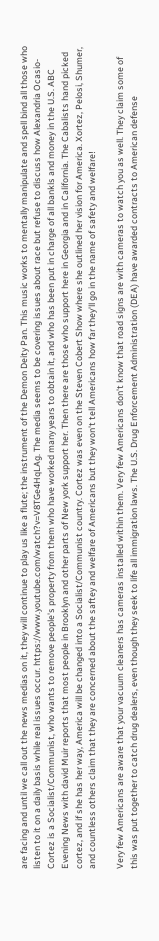are facing and until we call out the news medias on it, they will continue to play us like a flute; the instrument of the Demon Deity Pan. This music works to mentally manipulate and spell bind all those who listen to it on a daily basis while real issues occur. https://www.youtube.com/watch?v=V8TGe4HqLAg. The media seems to be covering issues about race but refuse to discuss how Alexandria Ocasio-Cortez is a Socialist/Communist, who wants to remove people's property from them who have worked many years to obtain it, and who has been put in charge of all bankls and money in the U.S. ABC Evening News with david Muir reports that most people in Brooklyn and other parts of New york support her. Then there are those who support here in Georgia and in California. The Cabalists hand picked cortez, and if she has her way, America will be changed into a Socialist/Communist country. Cortez was even on the Steven Cobert Show where she outlined her vision for America. Xortez, Pelosi, Shumer, and countless others claim that they are concerned about the saftey and welfare of Americans but they won't tell Americans how far they'll go in the name of safety and welfare!

Very few Americans are aware that your vacuum cleaners has cameras installed within them. Very few Americans don't know that road signs are with cameras to watch you as well. They claim some of this was put together to catch drug dealers, even though they seek to life all immigration laws. The U.S. Drug Enforcement Administration (DEA) have awarded contracts to American defense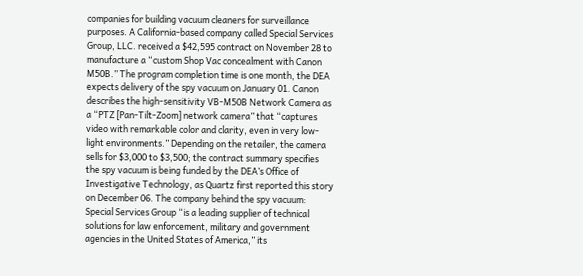companies for building vacuum cleaners for surveillance purposes. A California-based company called Special Services Group, LLC. received a $42,595 contract on November 28 to manufacture a “custom Shop Vac concealment with Canon M50B.” The program completion time is one month, the DEA expects delivery of the spy vacuum on January 01. Canon describes the high-sensitivity VB-M50B Network Camera as a “PTZ [Pan-Tilt-Zoom] network camera” that “captures video with remarkable color and clarity, even in very low-light environments.” Depending on the retailer, the camera sells for $3,000 to $3,500; the contract summary specifies the spy vacuum is being funded by the DEA’s Office of Investigative Technology, as Quartz first reported this story on December 06. The company behind the spy vacuum: Special Services Group “is a leading supplier of technical solutions for law enforcement, military and government agencies in the United States of America,” its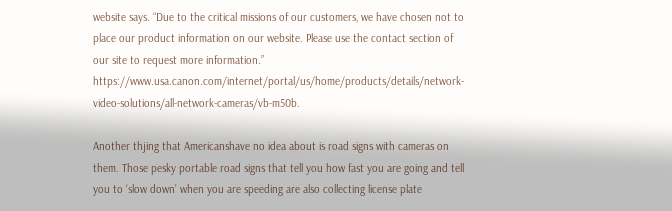website says. “Due to the critical missions of our customers, we have chosen not to place our product information on our website. Please use the contact section of our site to request more information.” https://www.usa.canon.com/internet/portal/us/home/products/details/network-video-solutions/all-network-cameras/vb-m50b.

Another thjing that Americanshave no idea about is road signs with cameras on them. Those pesky portable road signs that tell you how fast you are going and tell you to ‘slow down’ when you are speeding are also collecting license plate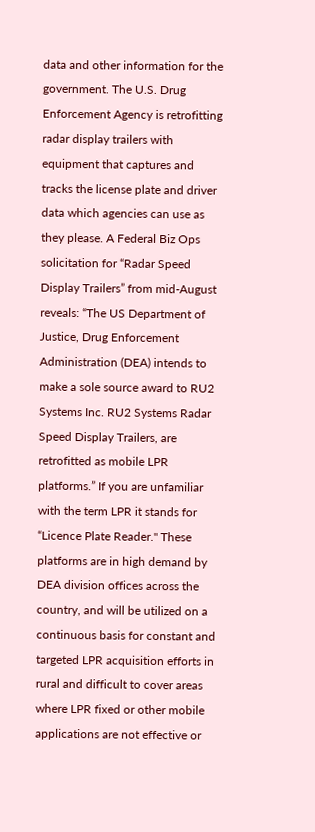data and other information for the government. The U.S. Drug Enforcement Agency is retrofitting radar display trailers with equipment that captures and tracks the license plate and driver data which agencies can use as they please. A Federal Biz Ops solicitation for “Radar Speed Display Trailers” from mid-August reveals: “The US Department of Justice, Drug Enforcement Administration (DEA) intends to make a sole source award to RU2 Systems Inc. RU2 Systems Radar Speed Display Trailers, are retrofitted as mobile LPR platforms.” If you are unfamiliar with the term LPR it stands for “Licence Plate Reader." These platforms are in high demand by DEA division offices across the country, and will be utilized on a continuous basis for constant and targeted LPR acquisition efforts in rural and difficult to cover areas where LPR fixed or other mobile applications are not effective or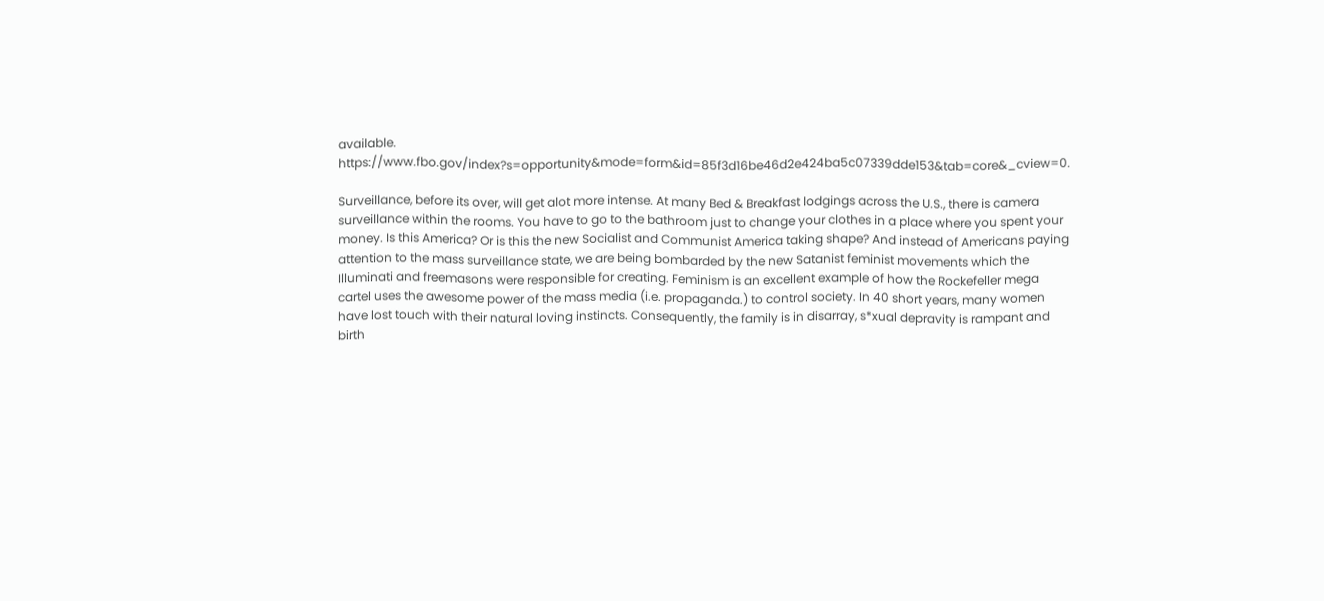available. https://www.fbo.gov/index?s=opportunity&mode=form&id=85f3d16be46d2e424ba5c07339dde153&tab=core&_cview=0.

Surveillance, before its over, will get alot more intense. At many Bed & Breakfast lodgings across the U.S., there is camera surveillance within the rooms. You have to go to the bathroom just to change your clothes in a place where you spent your money. Is this America? Or is this the new Socialist and Communist America taking shape? And instead of Americans paying attention to the mass surveillance state, we are being bombarded by the new Satanist feminist movements which the Illuminati and freemasons were responsible for creating. Feminism is an excellent example of how the Rockefeller mega cartel uses the awesome power of the mass media (i.e. propaganda.) to control society. In 40 short years, many women have lost touch with their natural loving instincts. Consequently, the family is in disarray, s*xual depravity is rampant and birth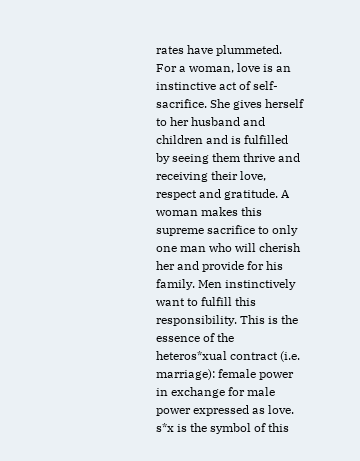rates have plummeted. For a woman, love is an instinctive act of self-sacrifice. She gives herself to her husband and children and is fulfilled by seeing them thrive and receiving their love, respect and gratitude. A woman makes this supreme sacrifice to only one man who will cherish her and provide for his family. Men instinctively want to fulfill this responsibility. This is the essence of the heteros*xual contract (i.e. marriage): female power in exchange for male power expressed as love. s*x is the symbol of this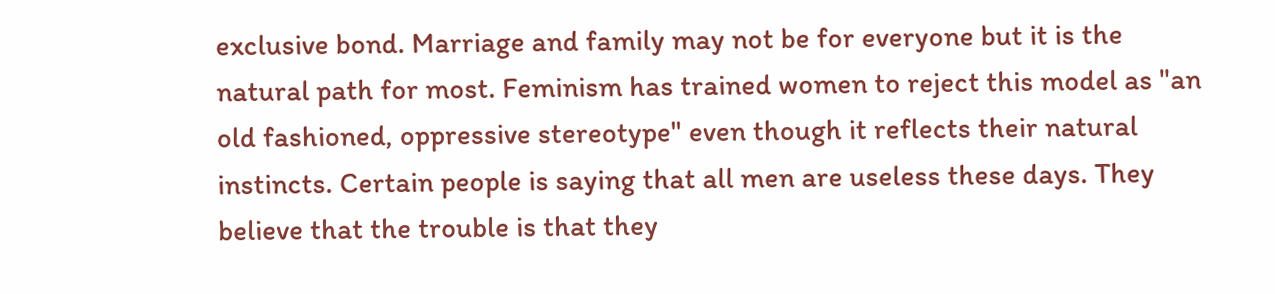exclusive bond. Marriage and family may not be for everyone but it is the natural path for most. Feminism has trained women to reject this model as "an old fashioned, oppressive stereotype" even though it reflects their natural instincts. Certain people is saying that all men are useless these days. They believe that the trouble is that they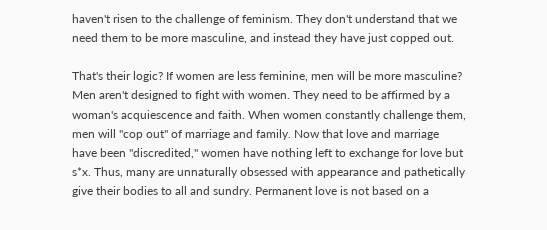haven't risen to the challenge of feminism. They don't understand that we need them to be more masculine, and instead they have just copped out.

That's their logic? If women are less feminine, men will be more masculine? Men aren't designed to fight with women. They need to be affirmed by a woman's acquiescence and faith. When women constantly challenge them, men will "cop out" of marriage and family. Now that love and marriage have been "discredited," women have nothing left to exchange for love but s*x. Thus, many are unnaturally obsessed with appearance and pathetically give their bodies to all and sundry. Permanent love is not based on a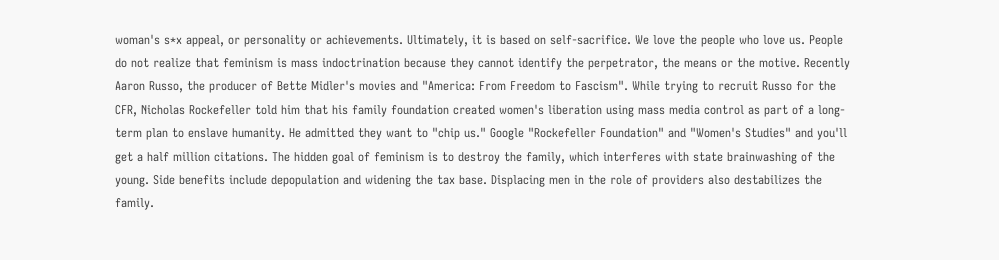woman's s*x appeal, or personality or achievements. Ultimately, it is based on self-sacrifice. We love the people who love us. People do not realize that feminism is mass indoctrination because they cannot identify the perpetrator, the means or the motive. Recently Aaron Russo, the producer of Bette Midler's movies and "America: From Freedom to Fascism". While trying to recruit Russo for the CFR, Nicholas Rockefeller told him that his family foundation created women's liberation using mass media control as part of a long-term plan to enslave humanity. He admitted they want to "chip us." Google "Rockefeller Foundation" and "Women's Studies" and you'll get a half million citations. The hidden goal of feminism is to destroy the family, which interferes with state brainwashing of the young. Side benefits include depopulation and widening the tax base. Displacing men in the role of providers also destabilizes the family.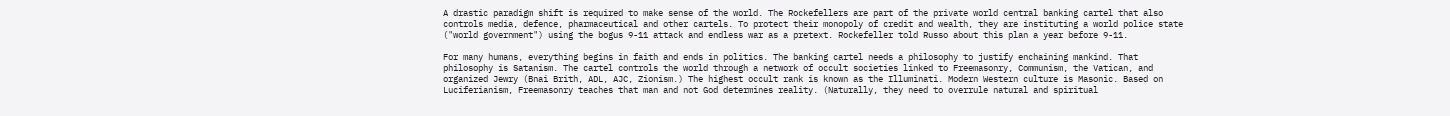A drastic paradigm shift is required to make sense of the world. The Rockefellers are part of the private world central banking cartel that also controls media, defence, pharmaceutical and other cartels. To protect their monopoly of credit and wealth, they are instituting a world police state ("world government") using the bogus 9-11 attack and endless war as a pretext. Rockefeller told Russo about this plan a year before 9-11.

For many humans, everything begins in faith and ends in politics. The banking cartel needs a philosophy to justify enchaining mankind. That philosophy is Satanism. The cartel controls the world through a network of occult societies linked to Freemasonry, Communism, the Vatican, and organized Jewry (Bnai Brith, ADL, AJC, Zionism.) The highest occult rank is known as the Illuminati. Modern Western culture is Masonic. Based on Luciferianism, Freemasonry teaches that man and not God determines reality. (Naturally, they need to overrule natural and spiritual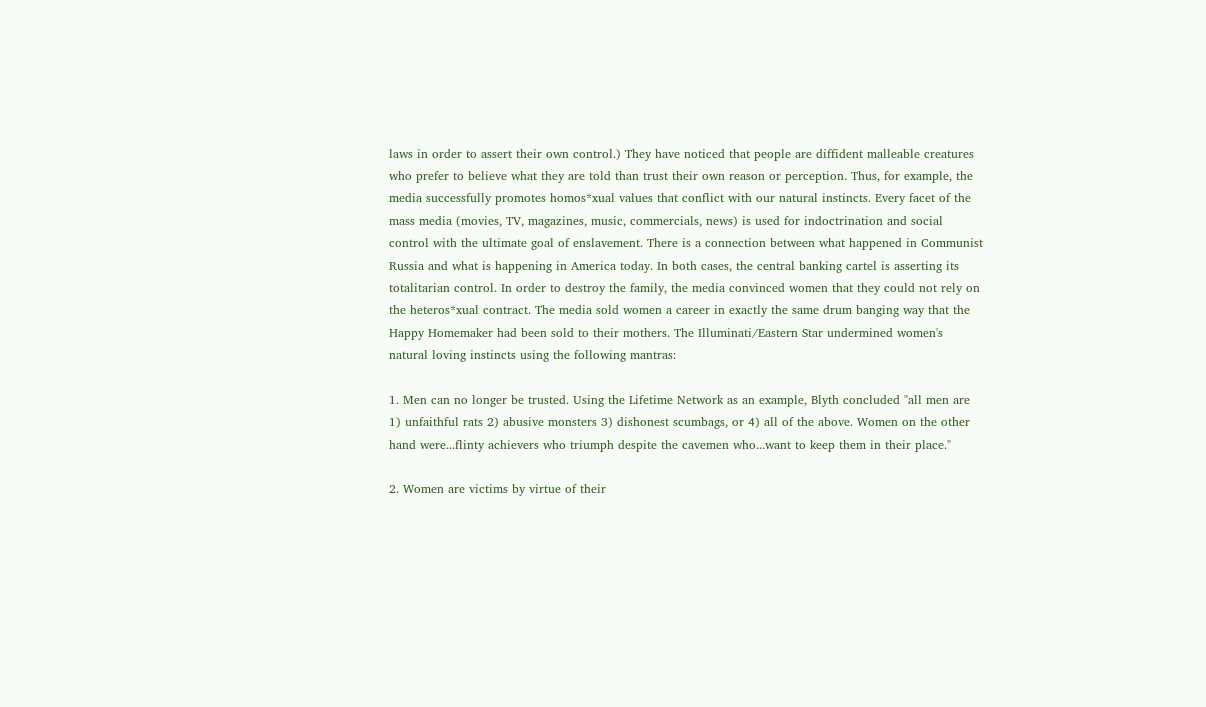laws in order to assert their own control.) They have noticed that people are diffident malleable creatures who prefer to believe what they are told than trust their own reason or perception. Thus, for example, the media successfully promotes homos*xual values that conflict with our natural instincts. Every facet of the mass media (movies, TV, magazines, music, commercials, news) is used for indoctrination and social control with the ultimate goal of enslavement. There is a connection between what happened in Communist Russia and what is happening in America today. In both cases, the central banking cartel is asserting its totalitarian control. In order to destroy the family, the media convinced women that they could not rely on the heteros*xual contract. The media sold women a career in exactly the same drum banging way that the Happy Homemaker had been sold to their mothers. The Illuminati/Eastern Star undermined women's natural loving instincts using the following mantras:

1. Men can no longer be trusted. Using the Lifetime Network as an example, Blyth concluded "all men are 1) unfaithful rats 2) abusive monsters 3) dishonest scumbags, or 4) all of the above. Women on the other hand were...flinty achievers who triumph despite the cavemen who...want to keep them in their place."

2. Women are victims by virtue of their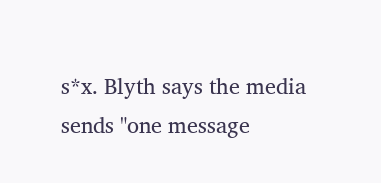s*x. Blyth says the media sends "one message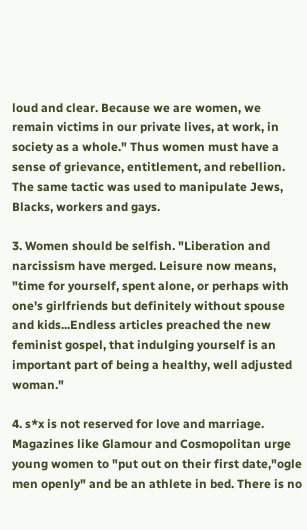loud and clear. Because we are women, we remain victims in our private lives, at work, in society as a whole." Thus women must have a sense of grievance, entitlement, and rebellion. The same tactic was used to manipulate Jews, Blacks, workers and gays.

3. Women should be selfish. "Liberation and narcissism have merged. Leisure now means, "time for yourself, spent alone, or perhaps with one's girlfriends but definitely without spouse and kids...Endless articles preached the new feminist gospel, that indulging yourself is an important part of being a healthy, well adjusted woman."

4. s*x is not reserved for love and marriage. Magazines like Glamour and Cosmopolitan urge young women to "put out on their first date,"ogle men openly" and be an athlete in bed. There is no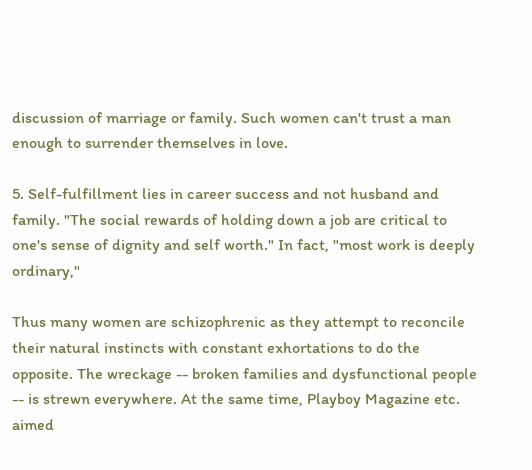discussion of marriage or family. Such women can't trust a man enough to surrender themselves in love.

5. Self-fulfillment lies in career success and not husband and family. "The social rewards of holding down a job are critical to one's sense of dignity and self worth." In fact, "most work is deeply ordinary,"

Thus many women are schizophrenic as they attempt to reconcile their natural instincts with constant exhortations to do the opposite. The wreckage -- broken families and dysfunctional people -- is strewn everywhere. At the same time, Playboy Magazine etc. aimed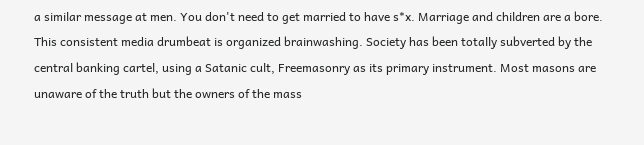a similar message at men. You don't need to get married to have s*x. Marriage and children are a bore. This consistent media drumbeat is organized brainwashing. Society has been totally subverted by the central banking cartel, using a Satanic cult, Freemasonry as its primary instrument. Most masons are unaware of the truth but the owners of the mass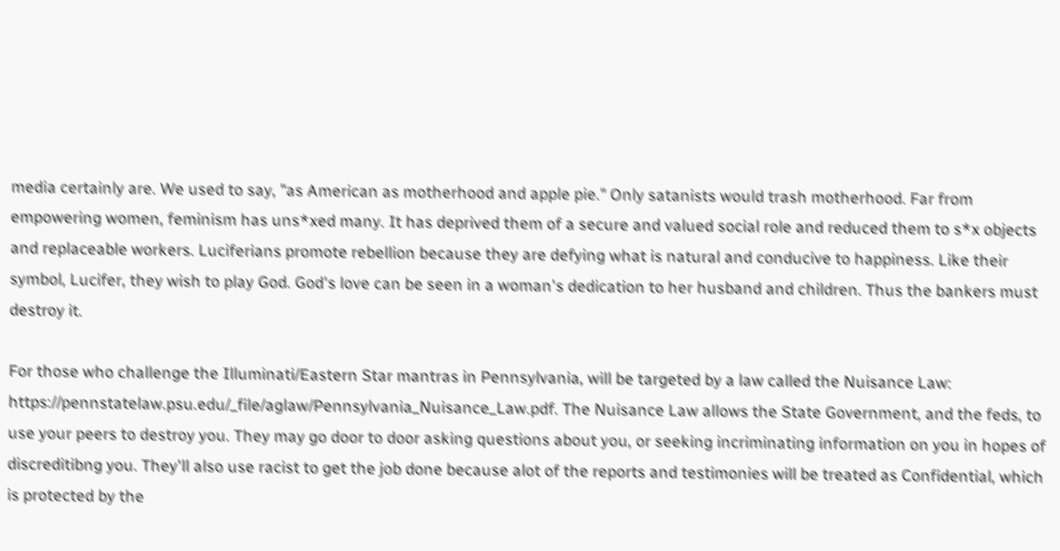media certainly are. We used to say, "as American as motherhood and apple pie." Only satanists would trash motherhood. Far from empowering women, feminism has uns*xed many. It has deprived them of a secure and valued social role and reduced them to s*x objects and replaceable workers. Luciferians promote rebellion because they are defying what is natural and conducive to happiness. Like their symbol, Lucifer, they wish to play God. God's love can be seen in a woman's dedication to her husband and children. Thus the bankers must destroy it.

For those who challenge the Illuminati/Eastern Star mantras in Pennsylvania, will be targeted by a law called the Nuisance Law: https://pennstatelaw.psu.edu/_file/aglaw/Pennsylvania_Nuisance_Law.pdf. The Nuisance Law allows the State Government, and the feds, to use your peers to destroy you. They may go door to door asking questions about you, or seeking incriminating information on you in hopes of discreditibng you. They'll also use racist to get the job done because alot of the reports and testimonies will be treated as Confidential, which is protected by the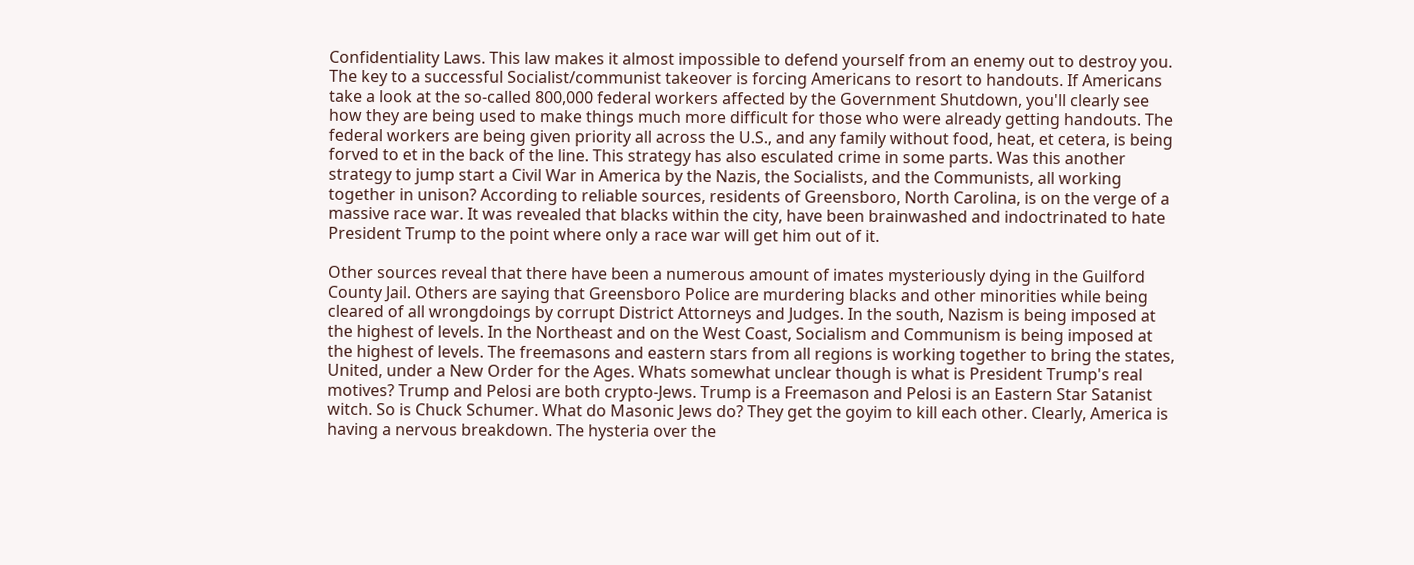Confidentiality Laws. This law makes it almost impossible to defend yourself from an enemy out to destroy you. The key to a successful Socialist/communist takeover is forcing Americans to resort to handouts. If Americans take a look at the so-called 800,000 federal workers affected by the Government Shutdown, you'll clearly see how they are being used to make things much more difficult for those who were already getting handouts. The federal workers are being given priority all across the U.S., and any family without food, heat, et cetera, is being forved to et in the back of the line. This strategy has also esculated crime in some parts. Was this another strategy to jump start a Civil War in America by the Nazis, the Socialists, and the Communists, all working together in unison? According to reliable sources, residents of Greensboro, North Carolina, is on the verge of a massive race war. It was revealed that blacks within the city, have been brainwashed and indoctrinated to hate President Trump to the point where only a race war will get him out of it.

Other sources reveal that there have been a numerous amount of imates mysteriously dying in the Guilford County Jail. Others are saying that Greensboro Police are murdering blacks and other minorities while being cleared of all wrongdoings by corrupt District Attorneys and Judges. In the south, Nazism is being imposed at the highest of levels. In the Northeast and on the West Coast, Socialism and Communism is being imposed at the highest of levels. The freemasons and eastern stars from all regions is working together to bring the states, United, under a New Order for the Ages. Whats somewhat unclear though is what is President Trump's real motives? Trump and Pelosi are both crypto-Jews. Trump is a Freemason and Pelosi is an Eastern Star Satanist witch. So is Chuck Schumer. What do Masonic Jews do? They get the goyim to kill each other. Clearly, America is having a nervous breakdown. The hysteria over the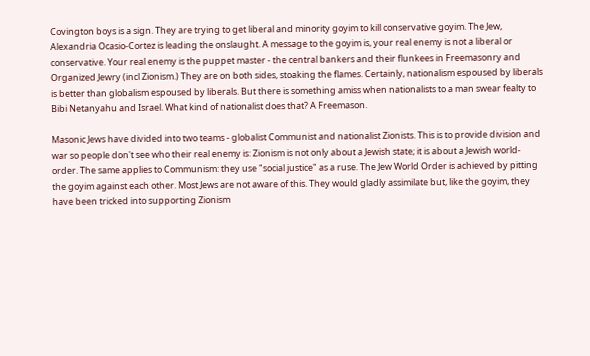Covington boys is a sign. They are trying to get liberal and minority goyim to kill conservative goyim. The Jew, Alexandria Ocasio-Cortez is leading the onslaught. A message to the goyim is, your real enemy is not a liberal or conservative. Your real enemy is the puppet master - the central bankers and their flunkees in Freemasonry and Organized Jewry (incl Zionism.) They are on both sides, stoaking the flames. Certainly, nationalism espoused by liberals is better than globalism espoused by liberals. But there is something amiss when nationalists to a man swear fealty to Bibi Netanyahu and Israel. What kind of nationalist does that? A Freemason.

Masonic Jews have divided into two teams - globalist Communist and nationalist Zionists. This is to provide division and war so people don't see who their real enemy is: Zionism is not only about a Jewish state; it is about a Jewish world-order. The same applies to Communism: they use "social justice" as a ruse. The Jew World Order is achieved by pitting the goyim against each other. Most Jews are not aware of this. They would gladly assimilate but, like the goyim, they have been tricked into supporting Zionism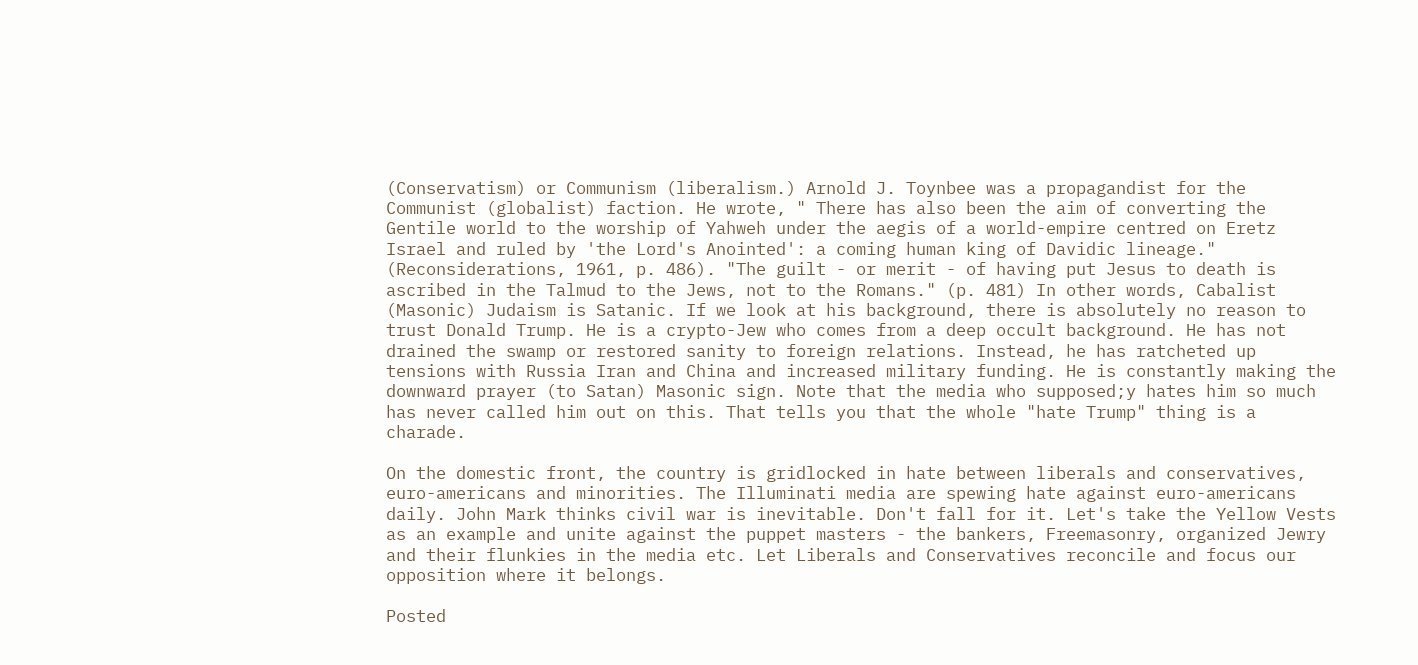(Conservatism) or Communism (liberalism.) Arnold J. Toynbee was a propagandist for the Communist (globalist) faction. He wrote, " There has also been the aim of converting the Gentile world to the worship of Yahweh under the aegis of a world-empire centred on Eretz Israel and ruled by 'the Lord's Anointed': a coming human king of Davidic lineage." (Reconsiderations, 1961, p. 486). "The guilt - or merit - of having put Jesus to death is ascribed in the Talmud to the Jews, not to the Romans." (p. 481) In other words, Cabalist (Masonic) Judaism is Satanic. If we look at his background, there is absolutely no reason to trust Donald Trump. He is a crypto-Jew who comes from a deep occult background. He has not drained the swamp or restored sanity to foreign relations. Instead, he has ratcheted up tensions with Russia Iran and China and increased military funding. He is constantly making the downward prayer (to Satan) Masonic sign. Note that the media who supposed;y hates him so much has never called him out on this. That tells you that the whole "hate Trump" thing is a charade.

On the domestic front, the country is gridlocked in hate between liberals and conservatives, euro-americans and minorities. The Illuminati media are spewing hate against euro-americans daily. John Mark thinks civil war is inevitable. Don't fall for it. Let's take the Yellow Vests as an example and unite against the puppet masters - the bankers, Freemasonry, organized Jewry and their flunkies in the media etc. Let Liberals and Conservatives reconcile and focus our opposition where it belongs.

Posted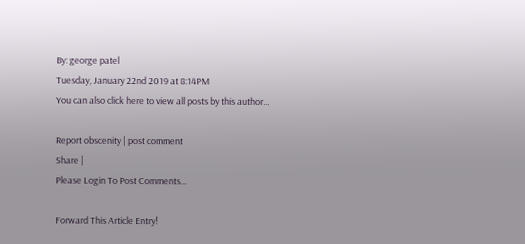By: george patel
Tuesday, January 22nd 2019 at 8:14PM
You can also click here to view all posts by this author...

Report obscenity | post comment
Share |
Please Login To Post Comments...

Forward This Article Entry!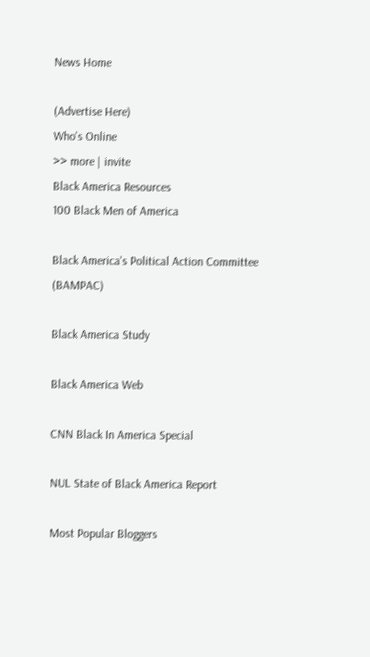News Home

(Advertise Here)
Who's Online
>> more | invite
Black America Resources
100 Black Men of America

Black America's Political Action Committee (BAMPAC)

Black America Study

Black America Web

CNN Black In America Special

NUL State of Black America Report

Most Popular Bloggers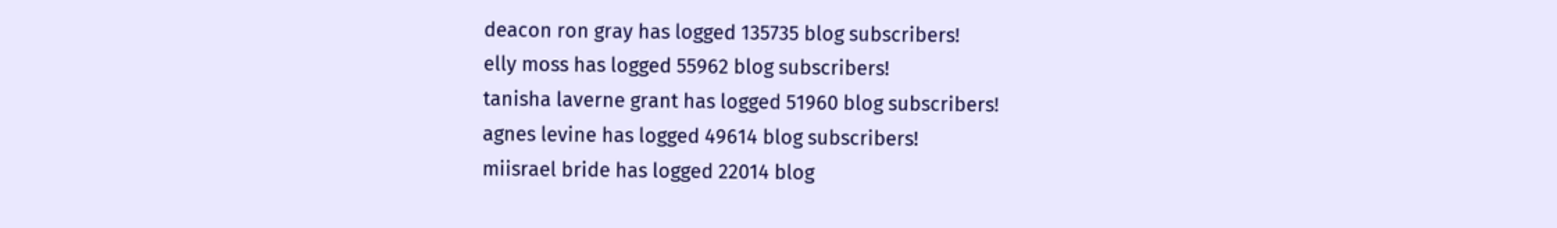deacon ron gray has logged 135735 blog subscribers!
elly moss has logged 55962 blog subscribers!
tanisha laverne grant has logged 51960 blog subscribers!
agnes levine has logged 49614 blog subscribers!
miisrael bride has logged 22014 blog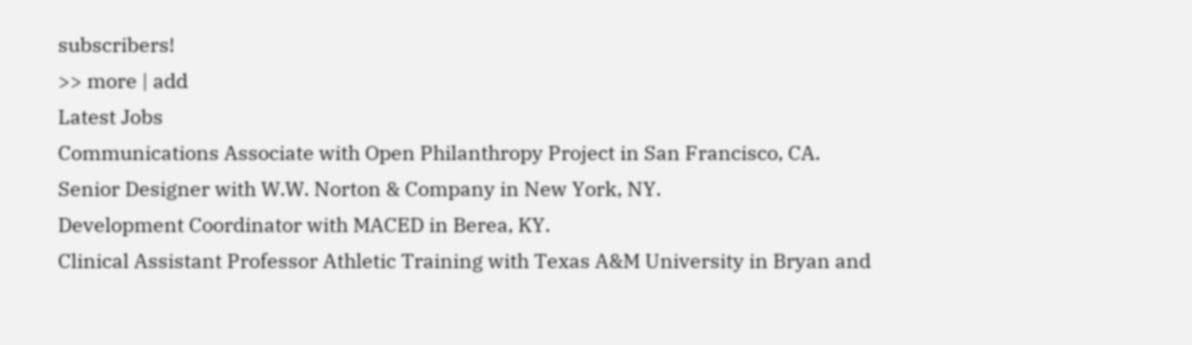subscribers!
>> more | add
Latest Jobs
Communications Associate with Open Philanthropy Project in San Francisco, CA.
Senior Designer with W.W. Norton & Company in New York, NY.
Development Coordinator with MACED in Berea, KY.
Clinical Assistant Professor Athletic Training with Texas A&M University in Bryan and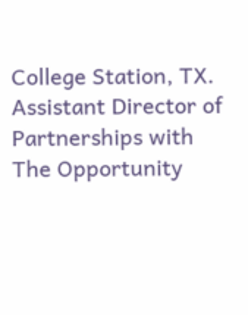College Station, TX.
Assistant Director of Partnerships with The Opportunity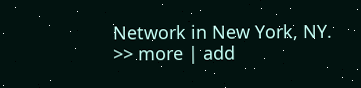Network in New York, NY.
>> more | add